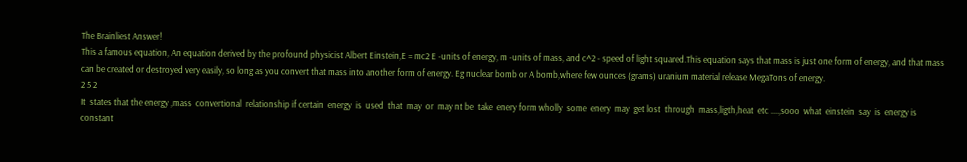The Brainliest Answer!
This a famous equation, An equation derived by the profound physicist Albert Einstein,E = mc2 E -units of energy, m -units of mass, and c^2 - speed of light squared.This equation says that mass is just one form of energy, and that mass can be created or destroyed very easily, so long as you convert that mass into another form of energy. Eg nuclear bomb or A bomb,where few ounces (grams) uranium material release MegaTons of energy.
2 5 2
It  states that the energy ,mass  convertional  relationship if certain  energy  is  used  that  may  or  may nt be  take  enery form wholly  some  enery  may  get lost  through  mass,ligth,heat  etc ....,sooo  what  einstein  say  is  energy is  constant